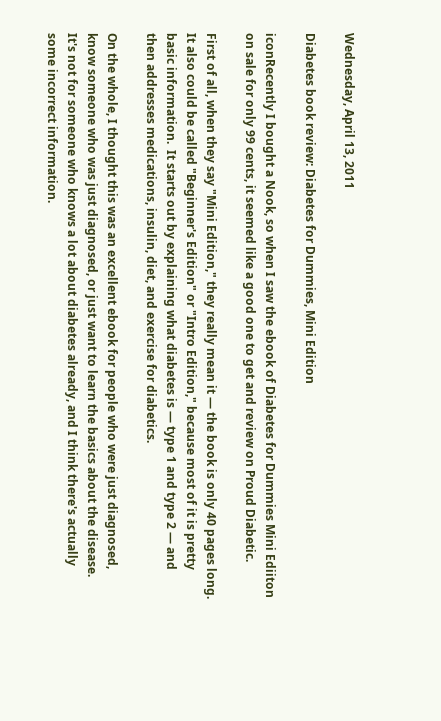Wednesday, April 13, 2011

Diabetes book review: Diabetes for Dummies, Mini Edition

iconRecently I bought a Nook, so when I saw the ebook of Diabetes for Dummies Mini Ediiton on sale for only 99 cents, it seemed like a good one to get and review on Proud Diabetic.

First of all, when they say "Mini Edition," they really mean it — the book is only 40 pages long.  It also could be called "Beginner's Edition" or "Intro Edition," because most of it is pretty basic information.  It starts out by explaining what diabetes is — type 1 and type 2 — and then addresses medications, insulin, diet, and exercise for diabetics.

On the whole, I thought this was an excellent ebook for people who were just diagnosed, know someone who was just diagnosed, or just want to learn the basics about the disease.  It's not for someone who knows a lot about diabetes already, and I think there's actually some incorrect information.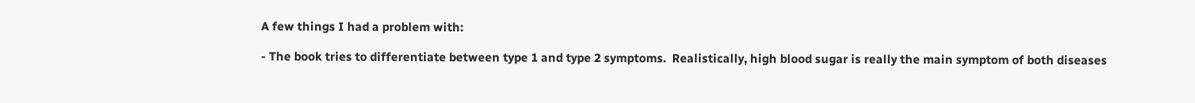A few things I had a problem with:

- The book tries to differentiate between type 1 and type 2 symptoms.  Realistically, high blood sugar is really the main symptom of both diseases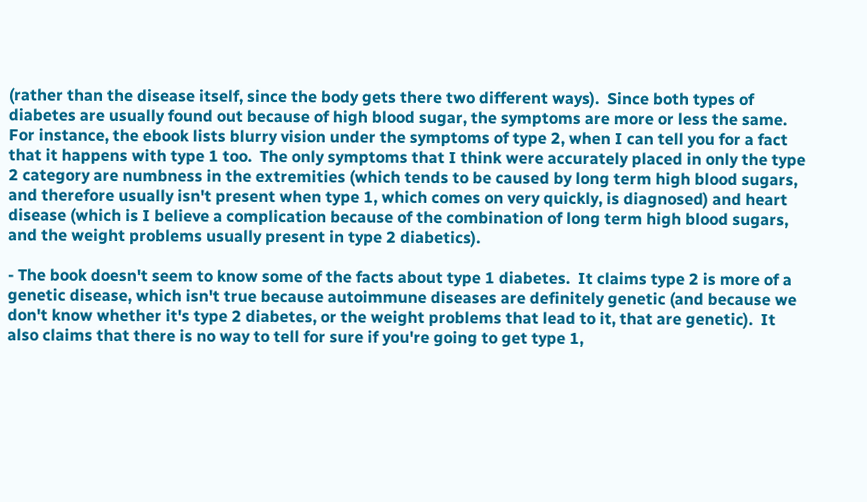(rather than the disease itself, since the body gets there two different ways).  Since both types of diabetes are usually found out because of high blood sugar, the symptoms are more or less the same.  For instance, the ebook lists blurry vision under the symptoms of type 2, when I can tell you for a fact that it happens with type 1 too.  The only symptoms that I think were accurately placed in only the type 2 category are numbness in the extremities (which tends to be caused by long term high blood sugars, and therefore usually isn't present when type 1, which comes on very quickly, is diagnosed) and heart disease (which is I believe a complication because of the combination of long term high blood sugars, and the weight problems usually present in type 2 diabetics).

- The book doesn't seem to know some of the facts about type 1 diabetes.  It claims type 2 is more of a genetic disease, which isn't true because autoimmune diseases are definitely genetic (and because we don't know whether it's type 2 diabetes, or the weight problems that lead to it, that are genetic).  It also claims that there is no way to tell for sure if you're going to get type 1,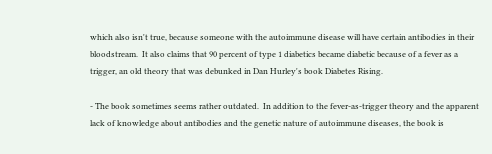which also isn't true, because someone with the autoimmune disease will have certain antibodies in their bloodstream.  It also claims that 90 percent of type 1 diabetics became diabetic because of a fever as a trigger, an old theory that was debunked in Dan Hurley's book Diabetes Rising.

- The book sometimes seems rather outdated.  In addition to the fever-as-trigger theory and the apparent lack of knowledge about antibodies and the genetic nature of autoimmune diseases, the book is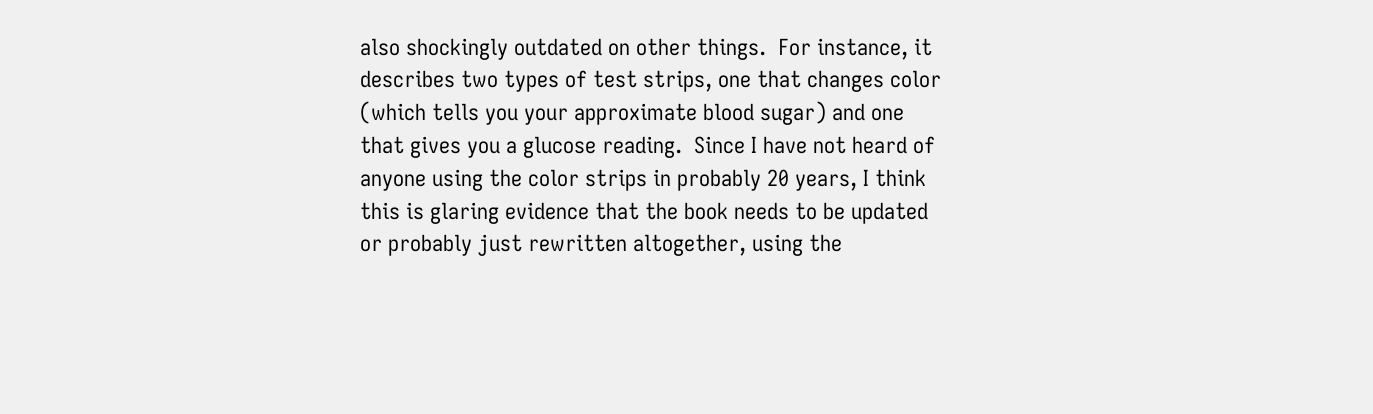also shockingly outdated on other things.  For instance, it describes two types of test strips, one that changes color (which tells you your approximate blood sugar) and one that gives you a glucose reading.  Since I have not heard of anyone using the color strips in probably 20 years, I think this is glaring evidence that the book needs to be updated or probably just rewritten altogether, using the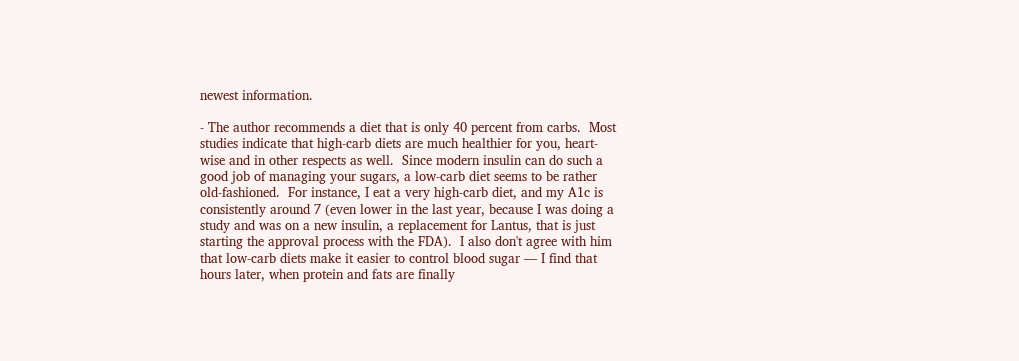newest information.

- The author recommends a diet that is only 40 percent from carbs.  Most studies indicate that high-carb diets are much healthier for you, heart-wise and in other respects as well.  Since modern insulin can do such a good job of managing your sugars, a low-carb diet seems to be rather old-fashioned.  For instance, I eat a very high-carb diet, and my A1c is consistently around 7 (even lower in the last year, because I was doing a study and was on a new insulin, a replacement for Lantus, that is just starting the approval process with the FDA).  I also don't agree with him that low-carb diets make it easier to control blood sugar — I find that hours later, when protein and fats are finally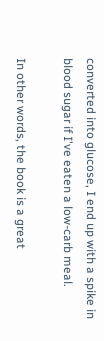converted into glucose, I end up with a spike in blood sugar if I've eaten a low-carb meal.

In other words, the book is a great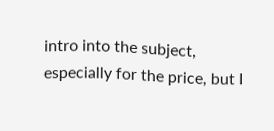intro into the subject, especially for the price, but I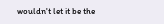wouldn't let it be the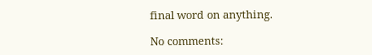final word on anything.

No comments: